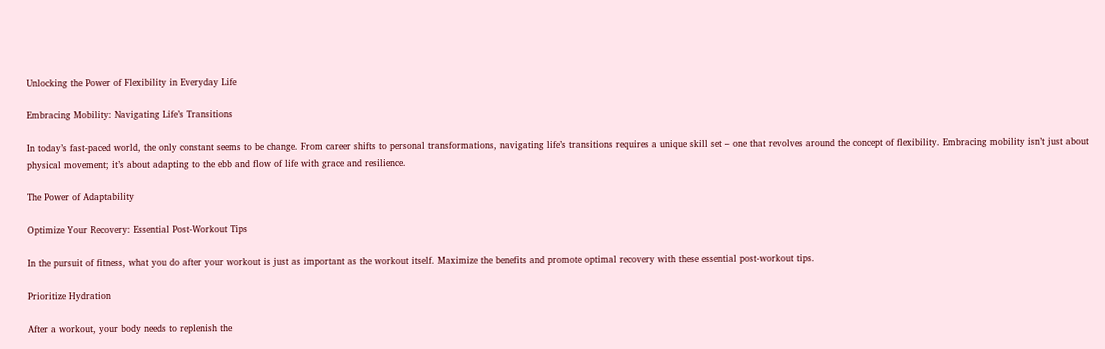Unlocking the Power of Flexibility in Everyday Life

Embracing Mobility: Navigating Life’s Transitions

In today’s fast-paced world, the only constant seems to be change. From career shifts to personal transformations, navigating life’s transitions requires a unique skill set – one that revolves around the concept of flexibility. Embracing mobility isn’t just about physical movement; it’s about adapting to the ebb and flow of life with grace and resilience.

The Power of Adaptability

Optimize Your Recovery: Essential Post-Workout Tips

In the pursuit of fitness, what you do after your workout is just as important as the workout itself. Maximize the benefits and promote optimal recovery with these essential post-workout tips.

Prioritize Hydration

After a workout, your body needs to replenish the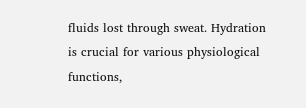fluids lost through sweat. Hydration is crucial for various physiological functions,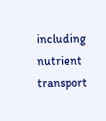including nutrient transport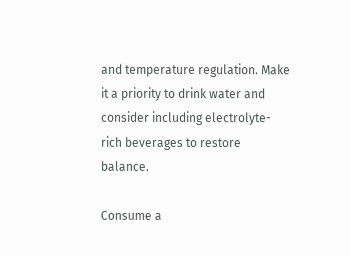and temperature regulation. Make it a priority to drink water and consider including electrolyte-rich beverages to restore balance.

Consume a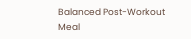Balanced Post-Workout Meal